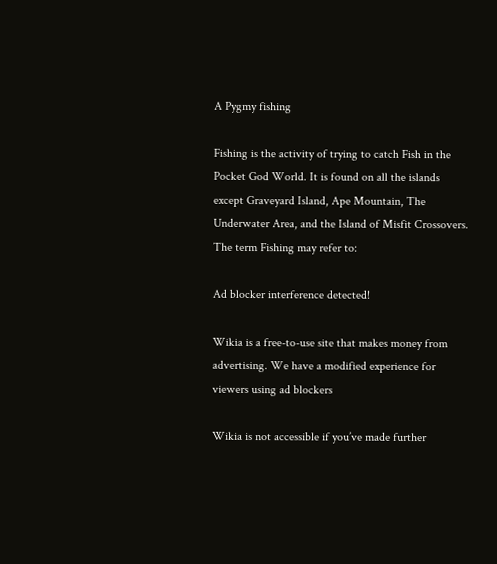A Pygmy fishing

Fishing is the activity of trying to catch Fish in the Pocket God World. It is found on all the islands except Graveyard Island, Ape Mountain, The Underwater Area, and the Island of Misfit Crossovers. The term Fishing may refer to:

Ad blocker interference detected!

Wikia is a free-to-use site that makes money from advertising. We have a modified experience for viewers using ad blockers

Wikia is not accessible if you’ve made further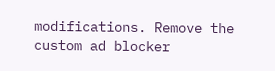modifications. Remove the custom ad blocker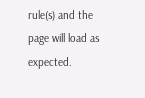rule(s) and the page will load as expected.